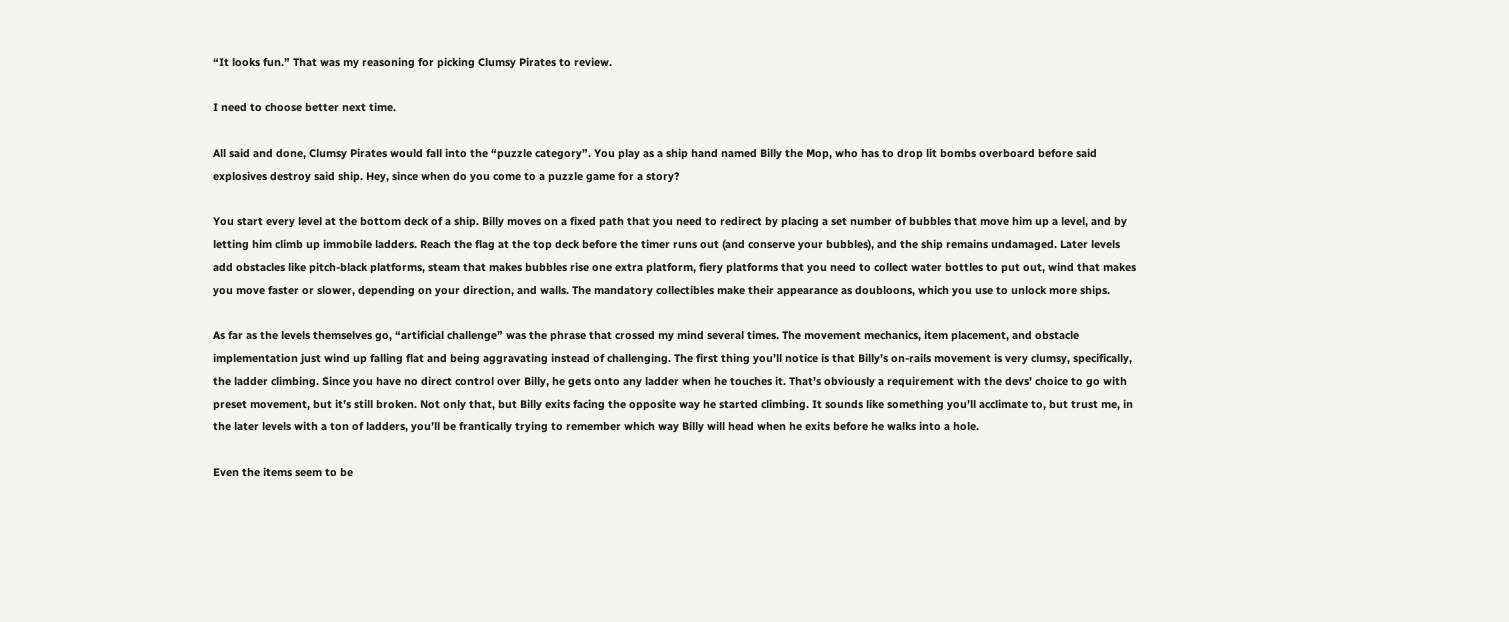“It looks fun.” That was my reasoning for picking Clumsy Pirates to review.

I need to choose better next time.

All said and done, Clumsy Pirates would fall into the “puzzle category”. You play as a ship hand named Billy the Mop, who has to drop lit bombs overboard before said explosives destroy said ship. Hey, since when do you come to a puzzle game for a story?

You start every level at the bottom deck of a ship. Billy moves on a fixed path that you need to redirect by placing a set number of bubbles that move him up a level, and by letting him climb up immobile ladders. Reach the flag at the top deck before the timer runs out (and conserve your bubbles), and the ship remains undamaged. Later levels add obstacles like pitch-black platforms, steam that makes bubbles rise one extra platform, fiery platforms that you need to collect water bottles to put out, wind that makes you move faster or slower, depending on your direction, and walls. The mandatory collectibles make their appearance as doubloons, which you use to unlock more ships.

As far as the levels themselves go, “artificial challenge” was the phrase that crossed my mind several times. The movement mechanics, item placement, and obstacle implementation just wind up falling flat and being aggravating instead of challenging. The first thing you’ll notice is that Billy’s on-rails movement is very clumsy, specifically, the ladder climbing. Since you have no direct control over Billy, he gets onto any ladder when he touches it. That’s obviously a requirement with the devs’ choice to go with preset movement, but it’s still broken. Not only that, but Billy exits facing the opposite way he started climbing. It sounds like something you’ll acclimate to, but trust me, in the later levels with a ton of ladders, you’ll be frantically trying to remember which way Billy will head when he exits before he walks into a hole.

Even the items seem to be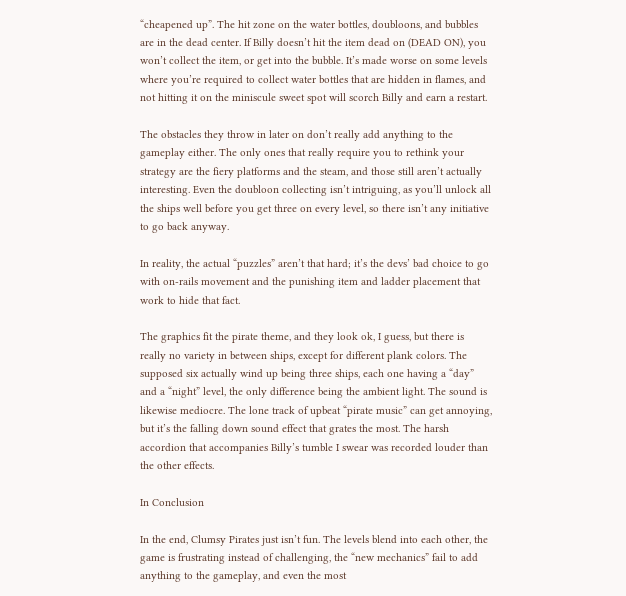“cheapened up”. The hit zone on the water bottles, doubloons, and bubbles are in the dead center. If Billy doesn’t hit the item dead on (DEAD ON), you won’t collect the item, or get into the bubble. It’s made worse on some levels where you’re required to collect water bottles that are hidden in flames, and not hitting it on the miniscule sweet spot will scorch Billy and earn a restart.

The obstacles they throw in later on don’t really add anything to the gameplay either. The only ones that really require you to rethink your strategy are the fiery platforms and the steam, and those still aren’t actually interesting. Even the doubloon collecting isn’t intriguing, as you’ll unlock all the ships well before you get three on every level, so there isn’t any initiative to go back anyway.

In reality, the actual “puzzles” aren’t that hard; it’s the devs’ bad choice to go with on-rails movement and the punishing item and ladder placement that work to hide that fact.

The graphics fit the pirate theme, and they look ok, I guess, but there is really no variety in between ships, except for different plank colors. The supposed six actually wind up being three ships, each one having a “day” and a “night” level, the only difference being the ambient light. The sound is likewise mediocre. The lone track of upbeat “pirate music” can get annoying, but it’s the falling down sound effect that grates the most. The harsh accordion that accompanies Billy’s tumble I swear was recorded louder than the other effects.

In Conclusion

In the end, Clumsy Pirates just isn’t fun. The levels blend into each other, the game is frustrating instead of challenging, the “new mechanics” fail to add anything to the gameplay, and even the most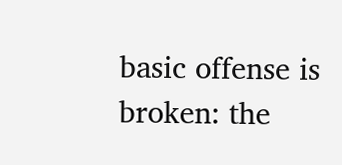basic offense is broken: the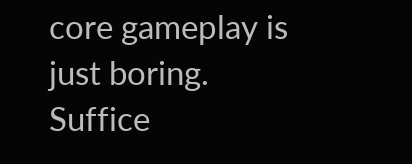core gameplay is just boring. Suffice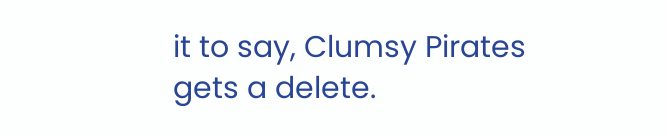it to say, Clumsy Pirates gets a delete.